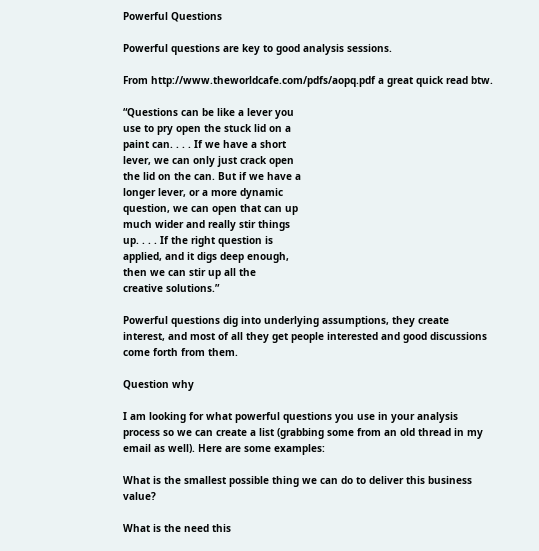Powerful Questions

Powerful questions are key to good analysis sessions.

From http://www.theworldcafe.com/pdfs/aopq.pdf a great quick read btw.

“Questions can be like a lever you
use to pry open the stuck lid on a
paint can. . . . If we have a short
lever, we can only just crack open
the lid on the can. But if we have a
longer lever, or a more dynamic
question, we can open that can up
much wider and really stir things
up. . . . If the right question is
applied, and it digs deep enough,
then we can stir up all the
creative solutions.”

Powerful questions dig into underlying assumptions, they create interest, and most of all they get people interested and good discussions come forth from them.

Question why

I am looking for what powerful questions you use in your analysis process so we can create a list (grabbing some from an old thread in my email as well). Here are some examples:

What is the smallest possible thing we can do to deliver this business value?

What is the need this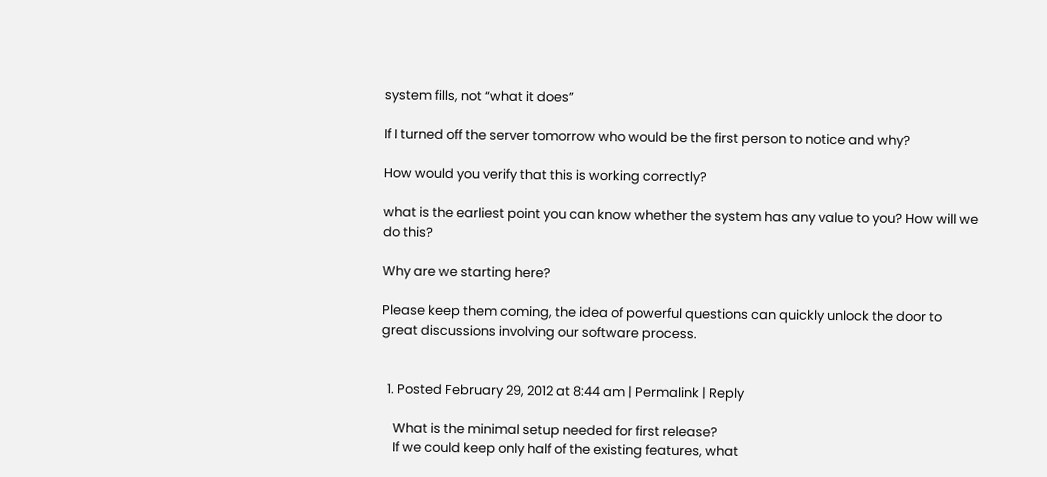system fills, not “what it does”

If I turned off the server tomorrow who would be the first person to notice and why?

How would you verify that this is working correctly?

what is the earliest point you can know whether the system has any value to you? How will we do this?

Why are we starting here?

Please keep them coming, the idea of powerful questions can quickly unlock the door to great discussions involving our software process.


  1. Posted February 29, 2012 at 8:44 am | Permalink | Reply

    What is the minimal setup needed for first release?
    If we could keep only half of the existing features, what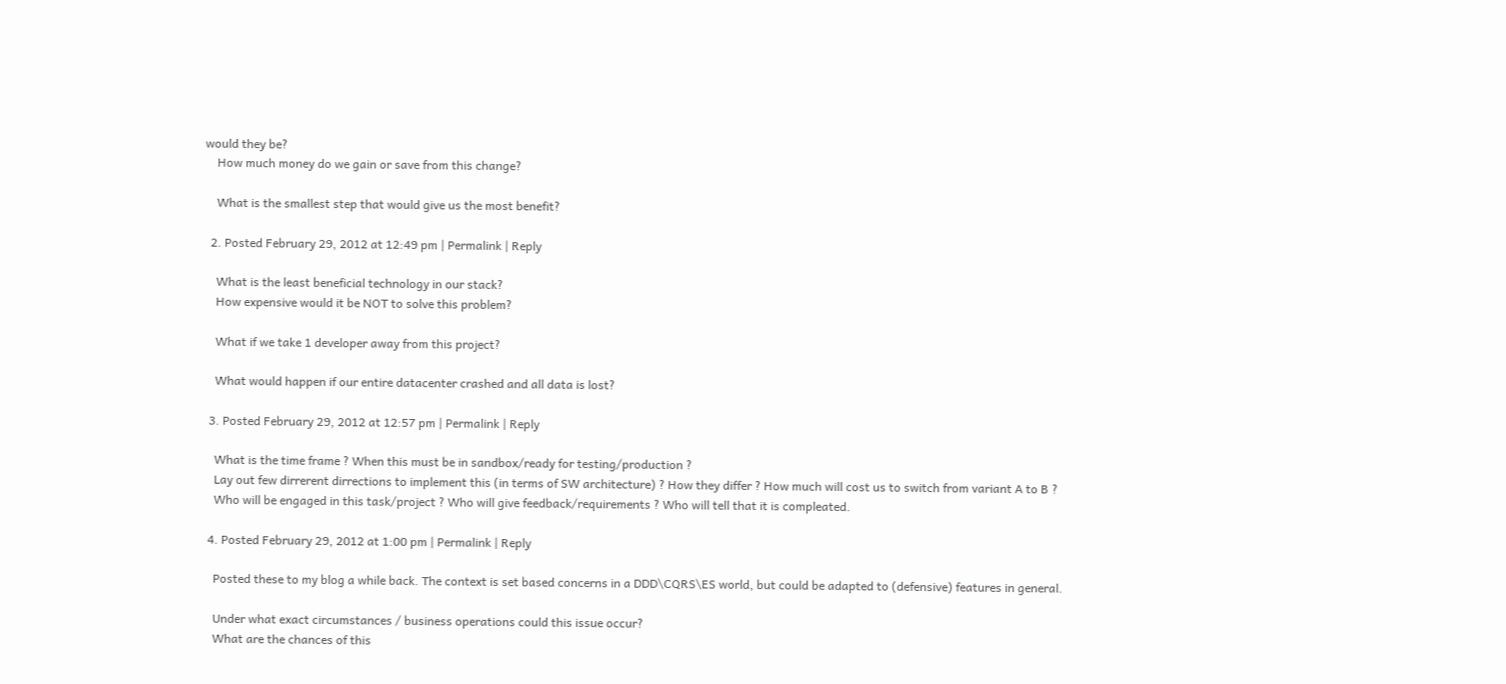would they be?
    How much money do we gain or save from this change?

    What is the smallest step that would give us the most benefit?

  2. Posted February 29, 2012 at 12:49 pm | Permalink | Reply

    What is the least beneficial technology in our stack?
    How expensive would it be NOT to solve this problem?

    What if we take 1 developer away from this project?

    What would happen if our entire datacenter crashed and all data is lost?

  3. Posted February 29, 2012 at 12:57 pm | Permalink | Reply

    What is the time frame ? When this must be in sandbox/ready for testing/production ?
    Lay out few dirrerent dirrections to implement this (in terms of SW architecture) ? How they differ ? How much will cost us to switch from variant A to B ?
    Who will be engaged in this task/project ? Who will give feedback/requirements ? Who will tell that it is compleated.

  4. Posted February 29, 2012 at 1:00 pm | Permalink | Reply

    Posted these to my blog a while back. The context is set based concerns in a DDD\CQRS\ES world, but could be adapted to (defensive) features in general.

    Under what exact circumstances / business operations could this issue occur?
    What are the chances of this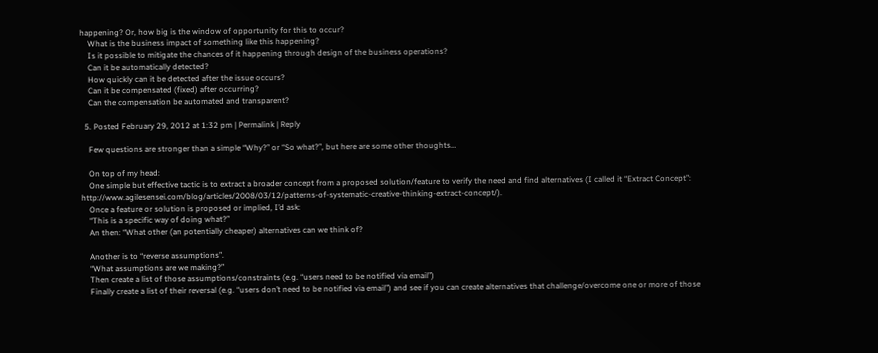happening? Or, how big is the window of opportunity for this to occur?
    What is the business impact of something like this happening?
    Is it possible to mitigate the chances of it happening through design of the business operations?
    Can it be automatically detected?
    How quickly can it be detected after the issue occurs?
    Can it be compensated (fixed) after occurring?
    Can the compensation be automated and transparent?

  5. Posted February 29, 2012 at 1:32 pm | Permalink | Reply

    Few questions are stronger than a simple “Why?” or “So what?”, but here are some other thoughts…

    On top of my head:
    One simple but effective tactic is to extract a broader concept from a proposed solution/feature to verify the need and find alternatives (I called it “Extract Concept”: http://www.agilesensei.com/blog/articles/2008/03/12/patterns-of-systematic-creative-thinking-extract-concept/).
    Once a feature or solution is proposed or implied, I’d ask:
    “This is a specific way of doing what?”
    An then: “What other (an potentially cheaper) alternatives can we think of?

    Another is to “reverse assumptions”.
    “What assumptions are we making?”
    Then create a list of those assumptions/constraints (e.g. “users need to be notified via email”)
    Finally create a list of their reversal (e.g. “users don’t need to be notified via email”) and see if you can create alternatives that challenge/overcome one or more of those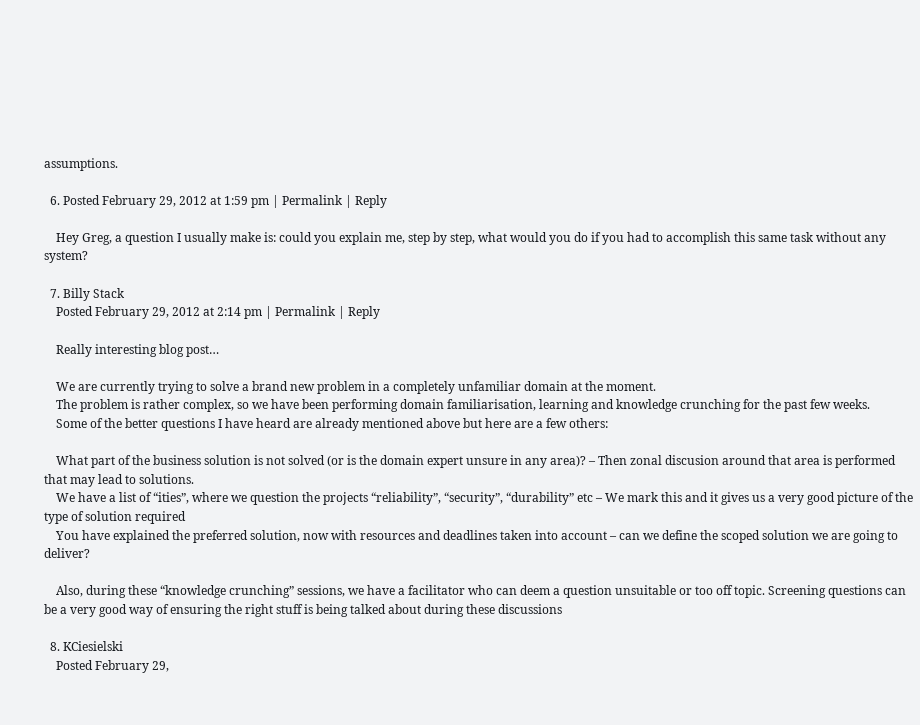assumptions.

  6. Posted February 29, 2012 at 1:59 pm | Permalink | Reply

    Hey Greg, a question I usually make is: could you explain me, step by step, what would you do if you had to accomplish this same task without any system?

  7. Billy Stack
    Posted February 29, 2012 at 2:14 pm | Permalink | Reply

    Really interesting blog post…

    We are currently trying to solve a brand new problem in a completely unfamiliar domain at the moment.
    The problem is rather complex, so we have been performing domain familiarisation, learning and knowledge crunching for the past few weeks.
    Some of the better questions I have heard are already mentioned above but here are a few others:

    What part of the business solution is not solved (or is the domain expert unsure in any area)? – Then zonal discusion around that area is performed that may lead to solutions.
    We have a list of “ities”, where we question the projects “reliability”, “security”, “durability” etc – We mark this and it gives us a very good picture of the type of solution required
    You have explained the preferred solution, now with resources and deadlines taken into account – can we define the scoped solution we are going to deliver?

    Also, during these “knowledge crunching” sessions, we have a facilitator who can deem a question unsuitable or too off topic. Screening questions can be a very good way of ensuring the right stuff is being talked about during these discussions

  8. KCiesielski
    Posted February 29,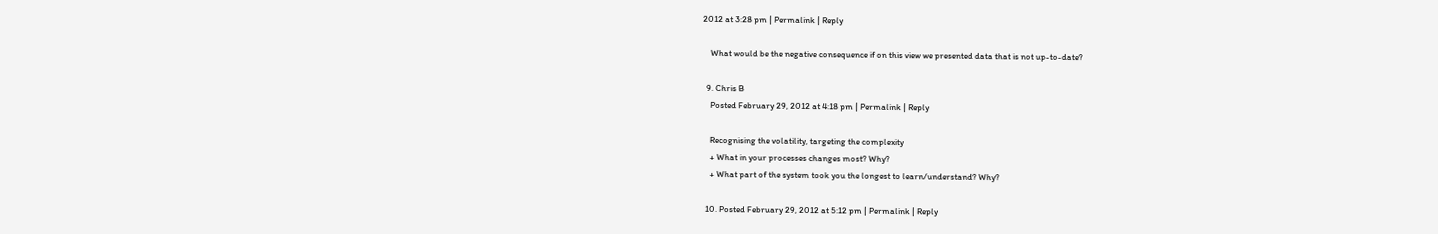2012 at 3:28 pm | Permalink | Reply

    What would be the negative consequence if on this view we presented data that is not up-to-date?

  9. Chris B
    Posted February 29, 2012 at 4:18 pm | Permalink | Reply

    Recognising the volatility, targeting the complexity
    + What in your processes changes most? Why?
    + What part of the system took you the longest to learn/understand? Why?

  10. Posted February 29, 2012 at 5:12 pm | Permalink | Reply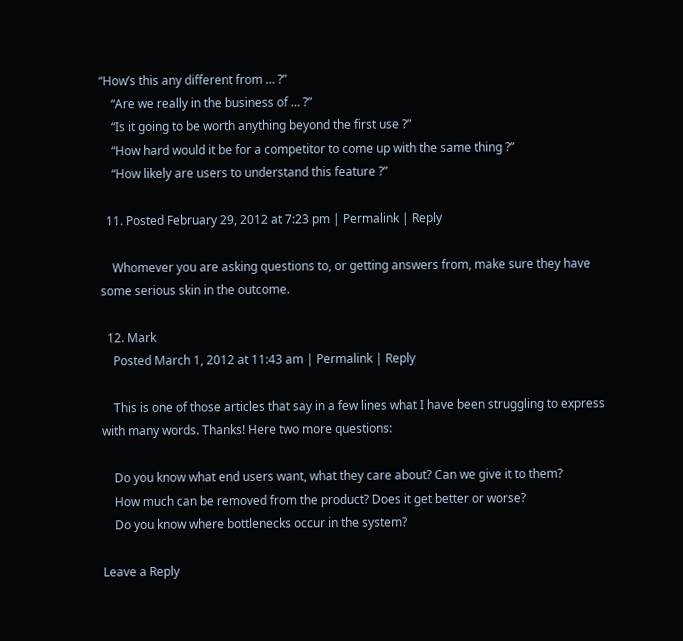“How’s this any different from … ?”
    “Are we really in the business of … ?”
    “Is it going to be worth anything beyond the first use ?”
    “How hard would it be for a competitor to come up with the same thing ?”
    “How likely are users to understand this feature ?”

  11. Posted February 29, 2012 at 7:23 pm | Permalink | Reply

    Whomever you are asking questions to, or getting answers from, make sure they have some serious skin in the outcome.

  12. Mark
    Posted March 1, 2012 at 11:43 am | Permalink | Reply

    This is one of those articles that say in a few lines what I have been struggling to express with many words. Thanks! Here two more questions:

    Do you know what end users want, what they care about? Can we give it to them?
    How much can be removed from the product? Does it get better or worse?
    Do you know where bottlenecks occur in the system?

Leave a Reply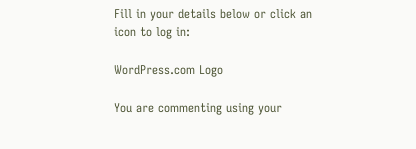Fill in your details below or click an icon to log in:

WordPress.com Logo

You are commenting using your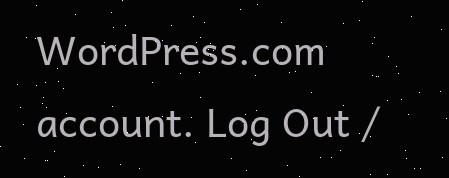WordPress.com account. Log Out /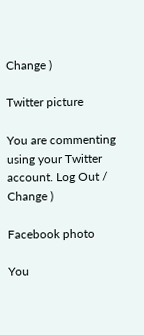Change )

Twitter picture

You are commenting using your Twitter account. Log Out / Change )

Facebook photo

You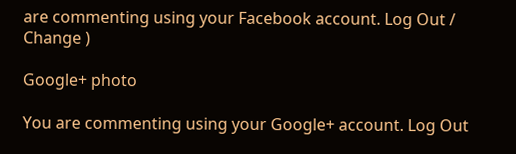are commenting using your Facebook account. Log Out / Change )

Google+ photo

You are commenting using your Google+ account. Log Out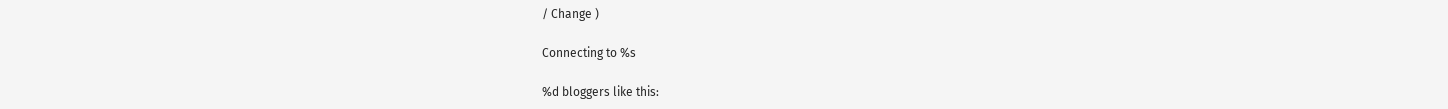/ Change )

Connecting to %s

%d bloggers like this: